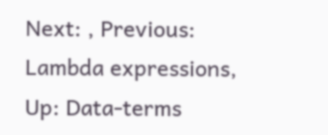Next: , Previous: Lambda expressions, Up: Data-terms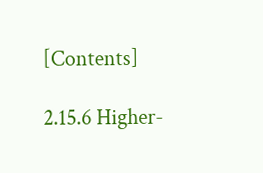[Contents]

2.15.6 Higher-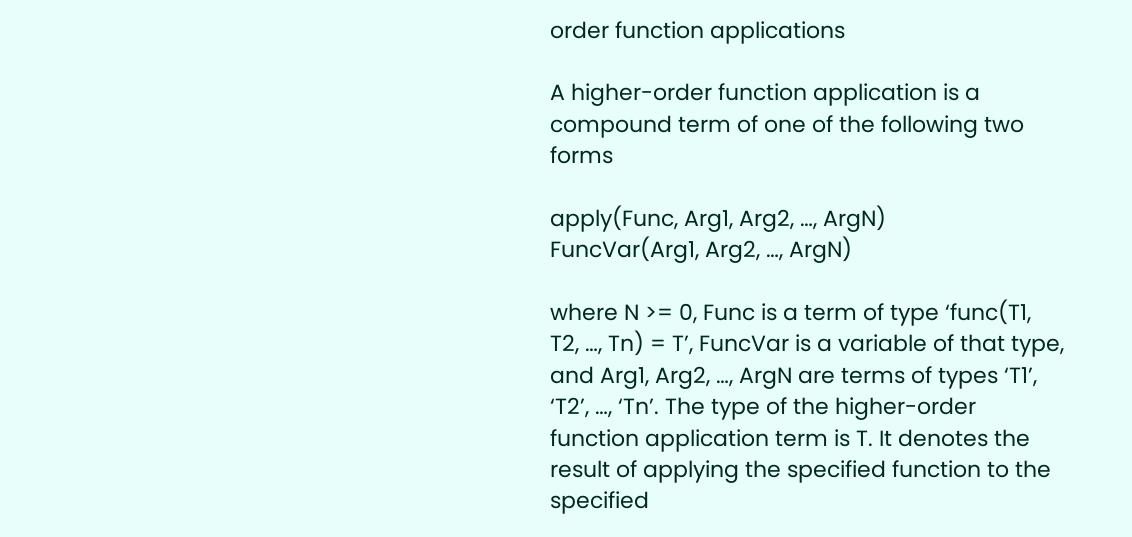order function applications

A higher-order function application is a compound term of one of the following two forms

apply(Func, Arg1, Arg2, …, ArgN)
FuncVar(Arg1, Arg2, …, ArgN)

where N >= 0, Func is a term of type ‘func(T1, T2, …, Tn) = T’, FuncVar is a variable of that type, and Arg1, Arg2, …, ArgN are terms of types ‘T1’, ‘T2’, …, ‘Tn’. The type of the higher-order function application term is T. It denotes the result of applying the specified function to the specified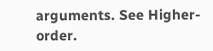arguments. See Higher-order.